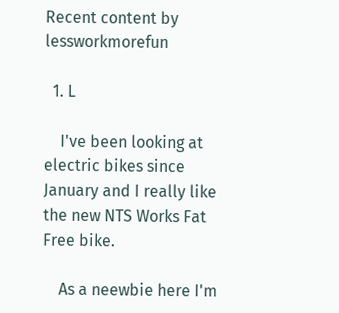Recent content by lessworkmorefun

  1. L

    I've been looking at electric bikes since January and I really like the new NTS Works Fat Free bike.

    As a neewbie here I'm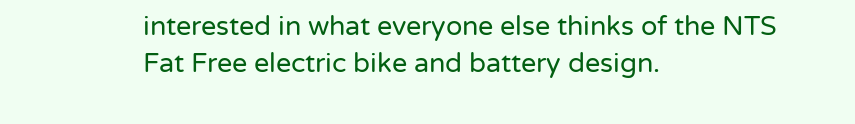interested in what everyone else thinks of the NTS Fat Free electric bike and battery design.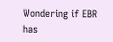Wondering if EBR has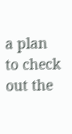a plan to check out the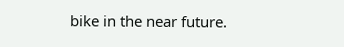bike in the near future.